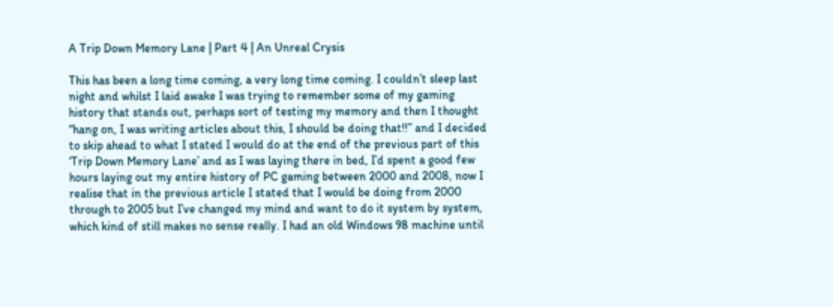A Trip Down Memory Lane | Part 4 | An Unreal Crysis

This has been a long time coming, a very long time coming. I couldn’t sleep last night and whilst I laid awake I was trying to remember some of my gaming history that stands out, perhaps sort of testing my memory and then I thought “hang on, I was writing articles about this, I should be doing that!!” and I decided to skip ahead to what I stated I would do at the end of the previous part of this ‘Trip Down Memory Lane’ and as I was laying there in bed, I’d spent a good few hours laying out my entire history of PC gaming between 2000 and 2008, now I realise that in the previous article I stated that I would be doing from 2000 through to 2005 but I’ve changed my mind and want to do it system by system, which kind of still makes no sense really. I had an old Windows 98 machine until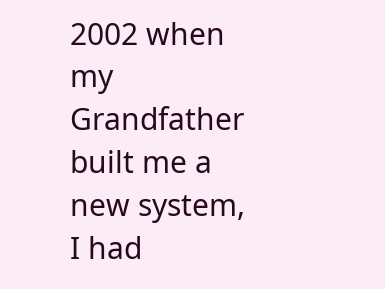2002 when my Grandfather built me a new system, I had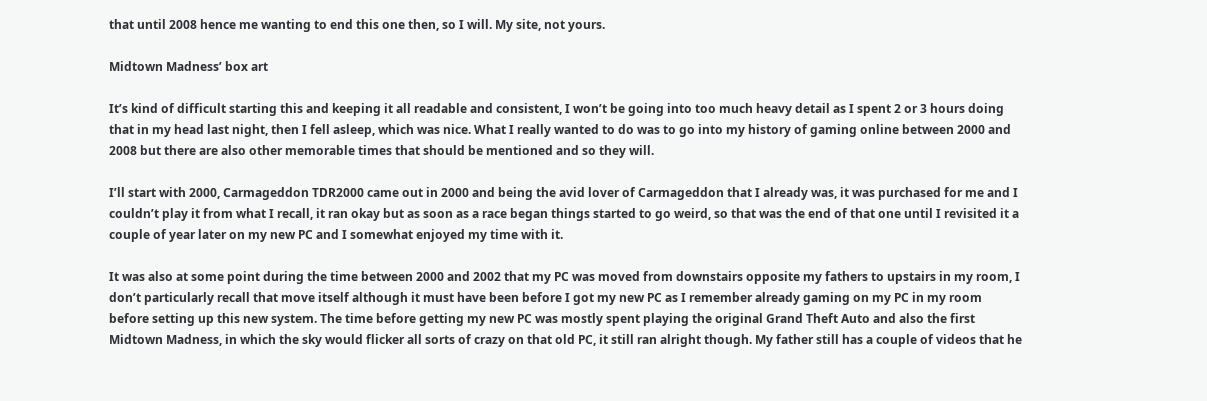that until 2008 hence me wanting to end this one then, so I will. My site, not yours.

Midtown Madness’ box art

It’s kind of difficult starting this and keeping it all readable and consistent, I won’t be going into too much heavy detail as I spent 2 or 3 hours doing that in my head last night, then I fell asleep, which was nice. What I really wanted to do was to go into my history of gaming online between 2000 and 2008 but there are also other memorable times that should be mentioned and so they will.

I’ll start with 2000, Carmageddon TDR2000 came out in 2000 and being the avid lover of Carmageddon that I already was, it was purchased for me and I couldn’t play it from what I recall, it ran okay but as soon as a race began things started to go weird, so that was the end of that one until I revisited it a couple of year later on my new PC and I somewhat enjoyed my time with it.

It was also at some point during the time between 2000 and 2002 that my PC was moved from downstairs opposite my fathers to upstairs in my room, I don’t particularly recall that move itself although it must have been before I got my new PC as I remember already gaming on my PC in my room before setting up this new system. The time before getting my new PC was mostly spent playing the original Grand Theft Auto and also the first Midtown Madness, in which the sky would flicker all sorts of crazy on that old PC, it still ran alright though. My father still has a couple of videos that he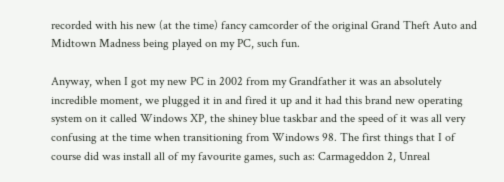recorded with his new (at the time) fancy camcorder of the original Grand Theft Auto and Midtown Madness being played on my PC, such fun.

Anyway, when I got my new PC in 2002 from my Grandfather it was an absolutely incredible moment, we plugged it in and fired it up and it had this brand new operating system on it called Windows XP, the shiney blue taskbar and the speed of it was all very confusing at the time when transitioning from Windows 98. The first things that I of course did was install all of my favourite games, such as: Carmageddon 2, Unreal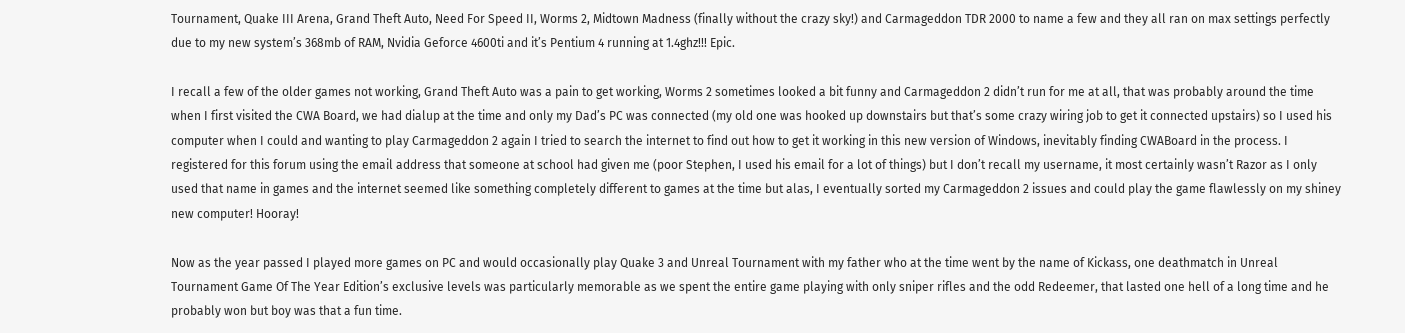Tournament, Quake III Arena, Grand Theft Auto, Need For Speed II, Worms 2, Midtown Madness (finally without the crazy sky!) and Carmageddon TDR 2000 to name a few and they all ran on max settings perfectly due to my new system’s 368mb of RAM, Nvidia Geforce 4600ti and it’s Pentium 4 running at 1.4ghz!!! Epic.

I recall a few of the older games not working, Grand Theft Auto was a pain to get working, Worms 2 sometimes looked a bit funny and Carmageddon 2 didn’t run for me at all, that was probably around the time when I first visited the CWA Board, we had dialup at the time and only my Dad’s PC was connected (my old one was hooked up downstairs but that’s some crazy wiring job to get it connected upstairs) so I used his computer when I could and wanting to play Carmageddon 2 again I tried to search the internet to find out how to get it working in this new version of Windows, inevitably finding CWABoard in the process. I registered for this forum using the email address that someone at school had given me (poor Stephen, I used his email for a lot of things) but I don’t recall my username, it most certainly wasn’t Razor as I only used that name in games and the internet seemed like something completely different to games at the time but alas, I eventually sorted my Carmageddon 2 issues and could play the game flawlessly on my shiney new computer! Hooray!

Now as the year passed I played more games on PC and would occasionally play Quake 3 and Unreal Tournament with my father who at the time went by the name of Kickass, one deathmatch in Unreal Tournament Game Of The Year Edition’s exclusive levels was particularly memorable as we spent the entire game playing with only sniper rifles and the odd Redeemer, that lasted one hell of a long time and he probably won but boy was that a fun time.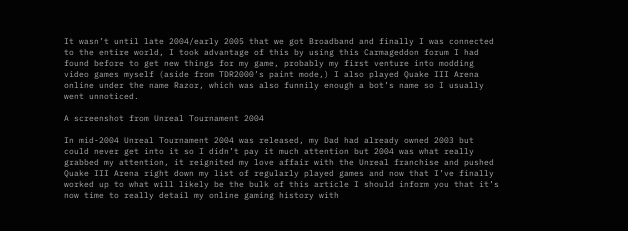It wasn’t until late 2004/early 2005 that we got Broadband and finally I was connected to the entire world, I took advantage of this by using this Carmageddon forum I had found before to get new things for my game, probably my first venture into modding video games myself (aside from TDR2000’s paint mode,) I also played Quake III Arena online under the name Razor, which was also funnily enough a bot’s name so I usually went unnoticed.

A screenshot from Unreal Tournament 2004

In mid-2004 Unreal Tournament 2004 was released, my Dad had already owned 2003 but could never get into it so I didn’t pay it much attention but 2004 was what really grabbed my attention, it reignited my love affair with the Unreal franchise and pushed Quake III Arena right down my list of regularly played games and now that I’ve finally worked up to what will likely be the bulk of this article I should inform you that it’s now time to really detail my online gaming history with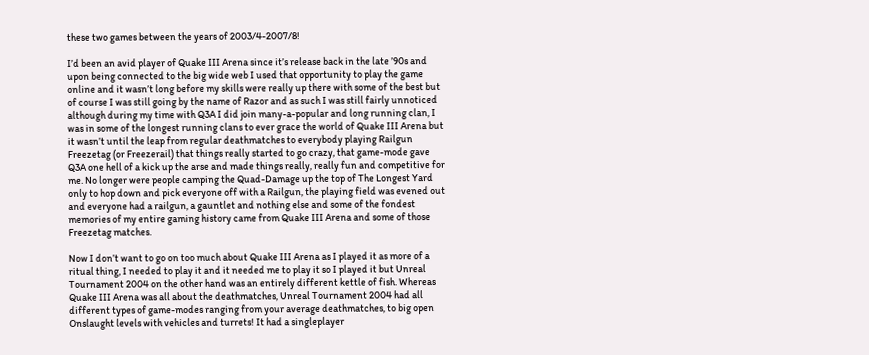these two games between the years of 2003/4-2007/8!

I’d been an avid player of Quake III Arena since it’s release back in the late ’90s and upon being connected to the big wide web I used that opportunity to play the game online and it wasn’t long before my skills were really up there with some of the best but of course I was still going by the name of Razor and as such I was still fairly unnoticed although during my time with Q3A I did join many-a-popular and long running clan, I was in some of the longest running clans to ever grace the world of Quake III Arena but it wasn’t until the leap from regular deathmatches to everybody playing Railgun Freezetag (or Freezerail) that things really started to go crazy, that game-mode gave Q3A one hell of a kick up the arse and made things really, really fun and competitive for me. No longer were people camping the Quad-Damage up the top of The Longest Yard only to hop down and pick everyone off with a Railgun, the playing field was evened out and everyone had a railgun, a gauntlet and nothing else and some of the fondest memories of my entire gaming history came from Quake III Arena and some of those Freezetag matches.

Now I don’t want to go on too much about Quake III Arena as I played it as more of a ritual thing, I needed to play it and it needed me to play it so I played it but Unreal Tournament 2004 on the other hand was an entirely different kettle of fish. Whereas Quake III Arena was all about the deathmatches, Unreal Tournament 2004 had all different types of game-modes ranging from your average deathmatches, to big open Onslaught levels with vehicles and turrets! It had a singleplayer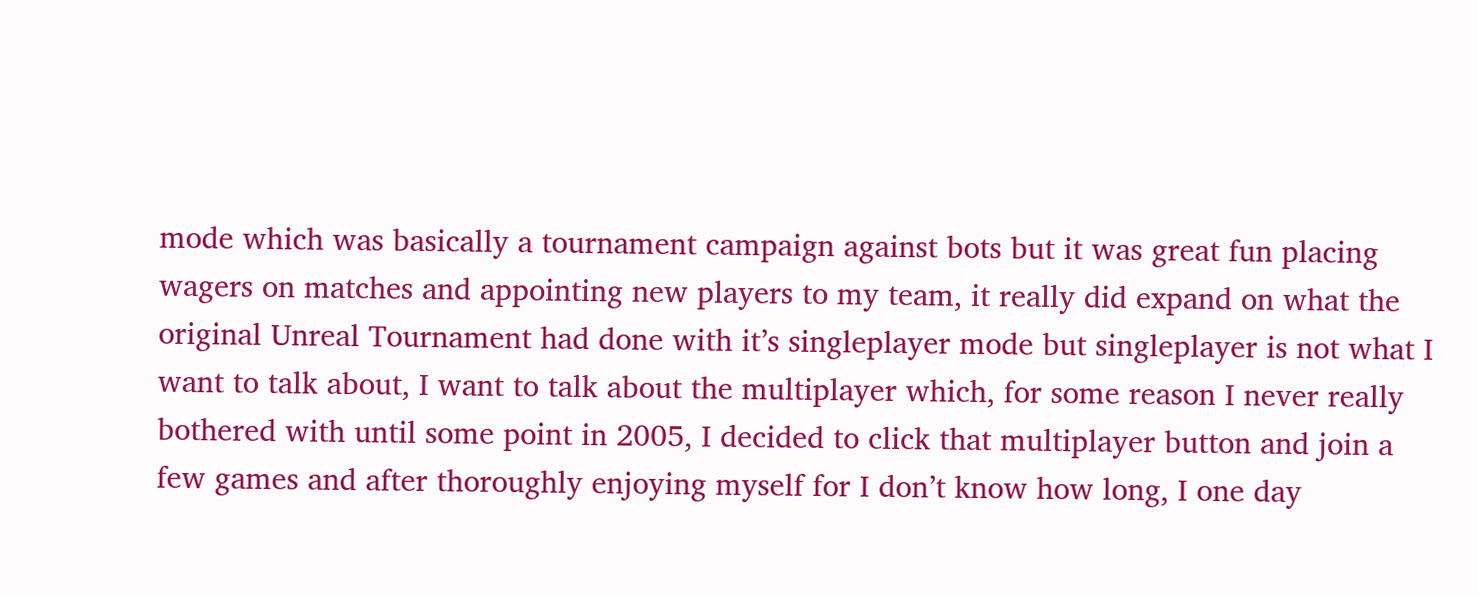mode which was basically a tournament campaign against bots but it was great fun placing wagers on matches and appointing new players to my team, it really did expand on what the original Unreal Tournament had done with it’s singleplayer mode but singleplayer is not what I want to talk about, I want to talk about the multiplayer which, for some reason I never really bothered with until some point in 2005, I decided to click that multiplayer button and join a few games and after thoroughly enjoying myself for I don’t know how long, I one day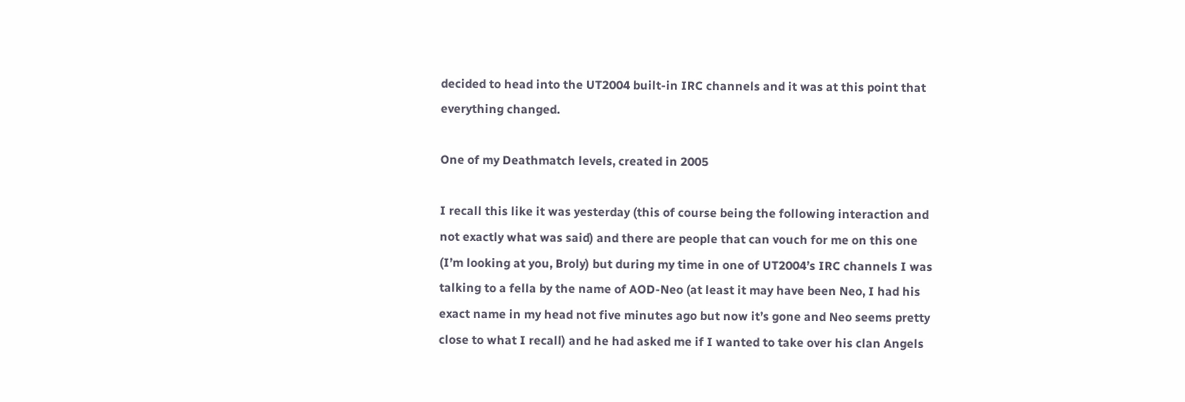decided to head into the UT2004 built-in IRC channels and it was at this point that everything changed.

One of my Deathmatch levels, created in 2005

I recall this like it was yesterday (this of course being the following interaction and not exactly what was said) and there are people that can vouch for me on this one (I’m looking at you, Broly) but during my time in one of UT2004’s IRC channels I was talking to a fella by the name of AOD-Neo (at least it may have been Neo, I had his exact name in my head not five minutes ago but now it’s gone and Neo seems pretty close to what I recall) and he had asked me if I wanted to take over his clan Angels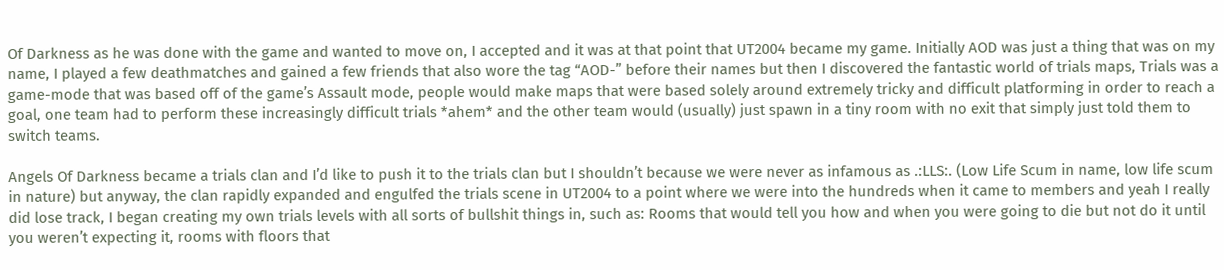Of Darkness as he was done with the game and wanted to move on, I accepted and it was at that point that UT2004 became my game. Initially AOD was just a thing that was on my name, I played a few deathmatches and gained a few friends that also wore the tag “AOD-” before their names but then I discovered the fantastic world of trials maps, Trials was a game-mode that was based off of the game’s Assault mode, people would make maps that were based solely around extremely tricky and difficult platforming in order to reach a goal, one team had to perform these increasingly difficult trials *ahem* and the other team would (usually) just spawn in a tiny room with no exit that simply just told them to switch teams.

Angels Of Darkness became a trials clan and I’d like to push it to the trials clan but I shouldn’t because we were never as infamous as .:LLS:. (Low Life Scum in name, low life scum in nature) but anyway, the clan rapidly expanded and engulfed the trials scene in UT2004 to a point where we were into the hundreds when it came to members and yeah I really did lose track, I began creating my own trials levels with all sorts of bullshit things in, such as: Rooms that would tell you how and when you were going to die but not do it until you weren’t expecting it, rooms with floors that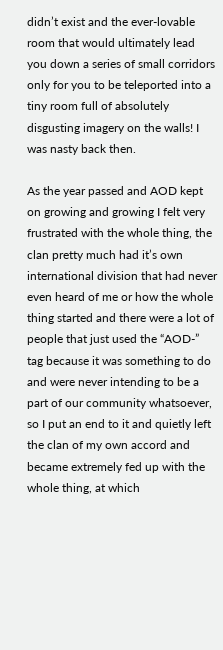didn’t exist and the ever-lovable room that would ultimately lead you down a series of small corridors only for you to be teleported into a tiny room full of absolutely disgusting imagery on the walls! I was nasty back then.

As the year passed and AOD kept on growing and growing I felt very frustrated with the whole thing, the clan pretty much had it’s own international division that had never even heard of me or how the whole thing started and there were a lot of people that just used the “AOD-” tag because it was something to do and were never intending to be a part of our community whatsoever, so I put an end to it and quietly left the clan of my own accord and became extremely fed up with the whole thing, at which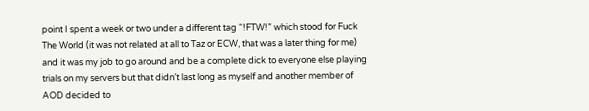point I spent a week or two under a different tag “!FTW!” which stood for Fuck The World (it was not related at all to Taz or ECW, that was a later thing for me) and it was my job to go around and be a complete dick to everyone else playing trials on my servers but that didn’t last long as myself and another member of AOD decided to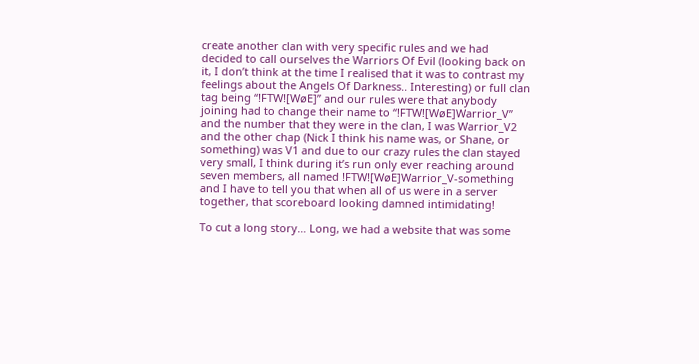create another clan with very specific rules and we had decided to call ourselves the Warriors Of Evil (looking back on it, I don’t think at the time I realised that it was to contrast my feelings about the Angels Of Darkness.. Interesting) or full clan tag being “!FTW![WøE]” and our rules were that anybody joining had to change their name to “!FTW![WøE]Warrior_V” and the number that they were in the clan, I was Warrior_V2 and the other chap (Nick I think his name was, or Shane, or something) was V1 and due to our crazy rules the clan stayed very small, I think during it’s run only ever reaching around seven members, all named !FTW![WøE]Warrior_V-something and I have to tell you that when all of us were in a server together, that scoreboard looking damned intimidating!

To cut a long story… Long, we had a website that was some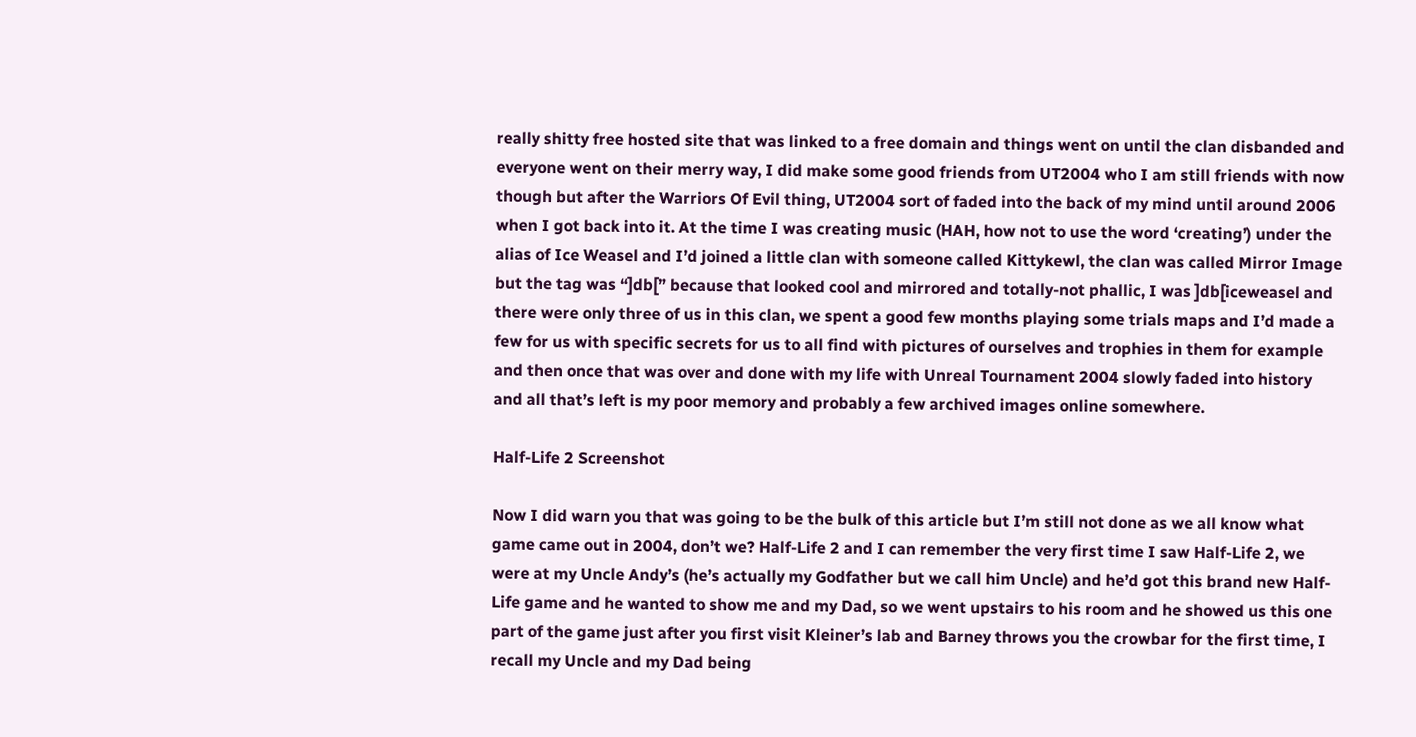really shitty free hosted site that was linked to a free domain and things went on until the clan disbanded and everyone went on their merry way, I did make some good friends from UT2004 who I am still friends with now though but after the Warriors Of Evil thing, UT2004 sort of faded into the back of my mind until around 2006 when I got back into it. At the time I was creating music (HAH, how not to use the word ‘creating’) under the alias of Ice Weasel and I’d joined a little clan with someone called Kittykewl, the clan was called Mirror Image but the tag was “]db[” because that looked cool and mirrored and totally-not phallic, I was ]db[iceweasel and there were only three of us in this clan, we spent a good few months playing some trials maps and I’d made a few for us with specific secrets for us to all find with pictures of ourselves and trophies in them for example and then once that was over and done with my life with Unreal Tournament 2004 slowly faded into history and all that’s left is my poor memory and probably a few archived images online somewhere.

Half-Life 2 Screenshot

Now I did warn you that was going to be the bulk of this article but I’m still not done as we all know what game came out in 2004, don’t we? Half-Life 2 and I can remember the very first time I saw Half-Life 2, we were at my Uncle Andy’s (he’s actually my Godfather but we call him Uncle) and he’d got this brand new Half-Life game and he wanted to show me and my Dad, so we went upstairs to his room and he showed us this one part of the game just after you first visit Kleiner’s lab and Barney throws you the crowbar for the first time, I recall my Uncle and my Dad being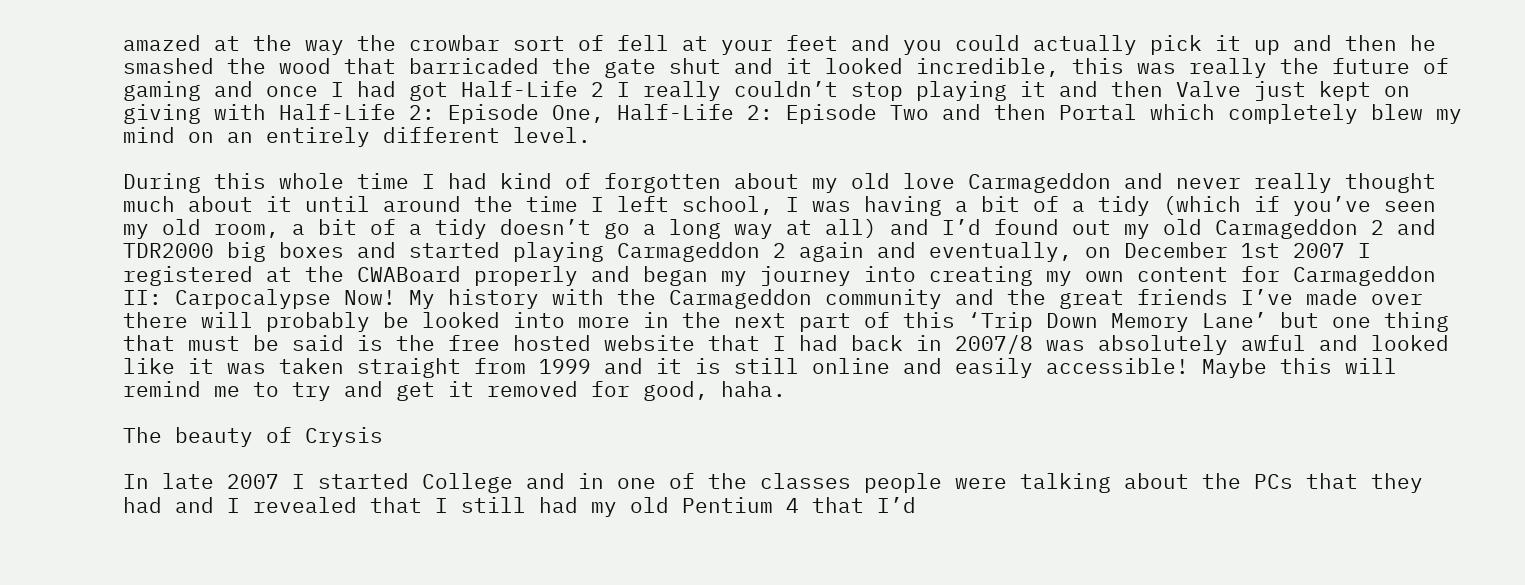amazed at the way the crowbar sort of fell at your feet and you could actually pick it up and then he smashed the wood that barricaded the gate shut and it looked incredible, this was really the future of gaming and once I had got Half-Life 2 I really couldn’t stop playing it and then Valve just kept on giving with Half-Life 2: Episode One, Half-Life 2: Episode Two and then Portal which completely blew my mind on an entirely different level.

During this whole time I had kind of forgotten about my old love Carmageddon and never really thought much about it until around the time I left school, I was having a bit of a tidy (which if you’ve seen my old room, a bit of a tidy doesn’t go a long way at all) and I’d found out my old Carmageddon 2 and TDR2000 big boxes and started playing Carmageddon 2 again and eventually, on December 1st 2007 I registered at the CWABoard properly and began my journey into creating my own content for Carmageddon II: Carpocalypse Now! My history with the Carmageddon community and the great friends I’ve made over there will probably be looked into more in the next part of this ‘Trip Down Memory Lane’ but one thing that must be said is the free hosted website that I had back in 2007/8 was absolutely awful and looked like it was taken straight from 1999 and it is still online and easily accessible! Maybe this will remind me to try and get it removed for good, haha.

The beauty of Crysis

In late 2007 I started College and in one of the classes people were talking about the PCs that they had and I revealed that I still had my old Pentium 4 that I’d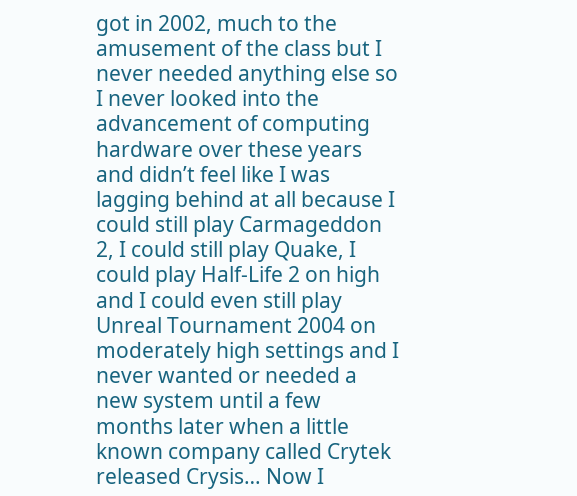got in 2002, much to the amusement of the class but I never needed anything else so I never looked into the advancement of computing hardware over these years and didn’t feel like I was lagging behind at all because I could still play Carmageddon 2, I could still play Quake, I could play Half-Life 2 on high and I could even still play Unreal Tournament 2004 on moderately high settings and I never wanted or needed a new system until a few months later when a little known company called Crytek released Crysis… Now I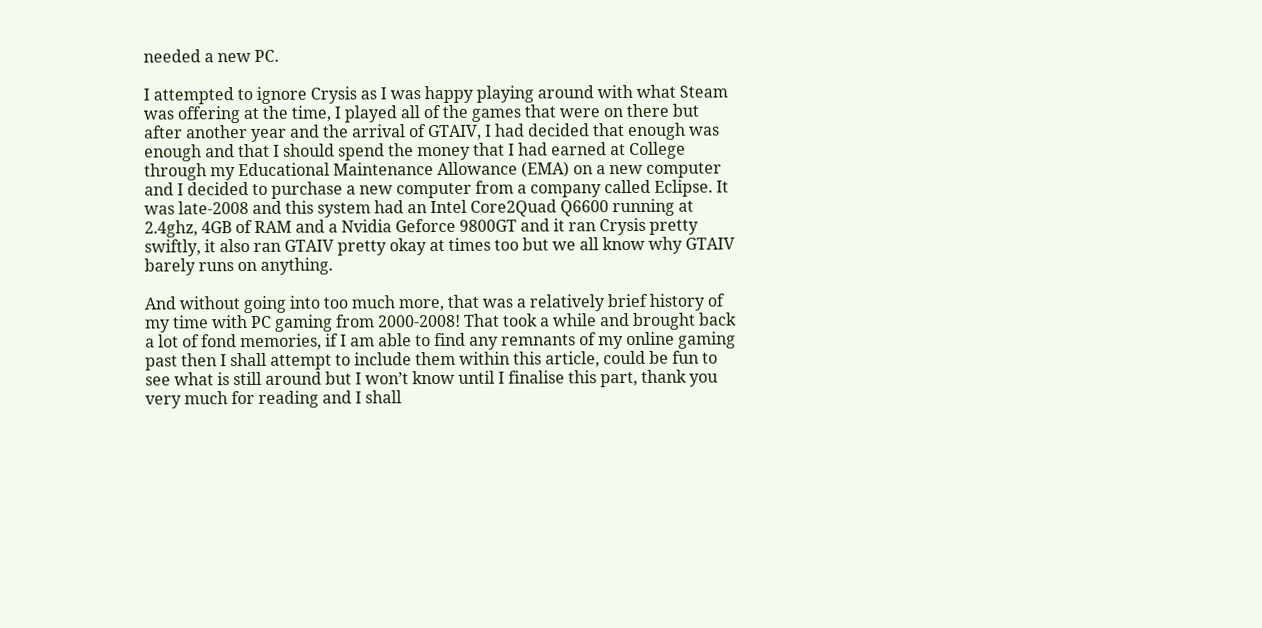needed a new PC.

I attempted to ignore Crysis as I was happy playing around with what Steam was offering at the time, I played all of the games that were on there but after another year and the arrival of GTAIV, I had decided that enough was enough and that I should spend the money that I had earned at College through my Educational Maintenance Allowance (EMA) on a new computer and I decided to purchase a new computer from a company called Eclipse. It was late-2008 and this system had an Intel Core2Quad Q6600 running at 2.4ghz, 4GB of RAM and a Nvidia Geforce 9800GT and it ran Crysis pretty swiftly, it also ran GTAIV pretty okay at times too but we all know why GTAIV barely runs on anything.

And without going into too much more, that was a relatively brief history of my time with PC gaming from 2000-2008! That took a while and brought back a lot of fond memories, if I am able to find any remnants of my online gaming past then I shall attempt to include them within this article, could be fun to see what is still around but I won’t know until I finalise this part, thank you very much for reading and I shall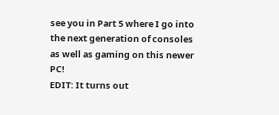see you in Part 5 where I go into the next generation of consoles as well as gaming on this newer PC!
EDIT: It turns out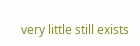very little still exists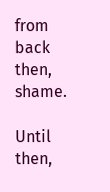from back then, shame.

Until then,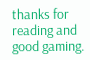thanks for reading and good gaming.